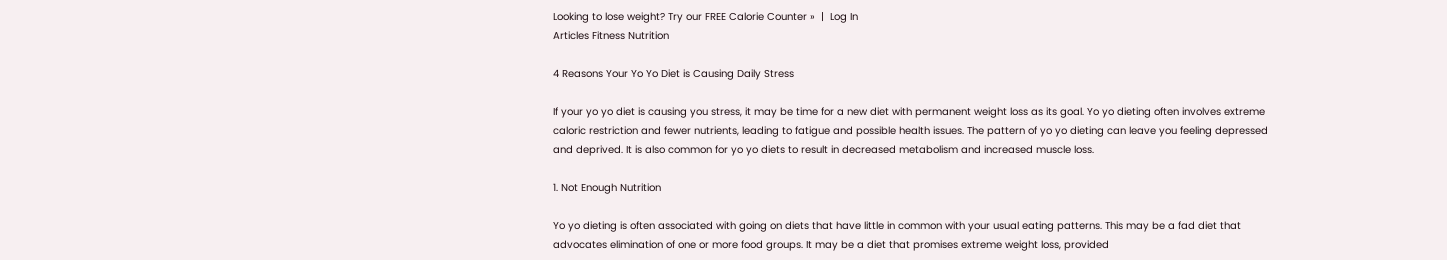Looking to lose weight? Try our FREE Calorie Counter »  |  Log In
Articles Fitness Nutrition

4 Reasons Your Yo Yo Diet is Causing Daily Stress

If your yo yo diet is causing you stress, it may be time for a new diet with permanent weight loss as its goal. Yo yo dieting often involves extreme caloric restriction and fewer nutrients, leading to fatigue and possible health issues. The pattern of yo yo dieting can leave you feeling depressed and deprived. It is also common for yo yo diets to result in decreased metabolism and increased muscle loss.

1. Not Enough Nutrition

Yo yo dieting is often associated with going on diets that have little in common with your usual eating patterns. This may be a fad diet that advocates elimination of one or more food groups. It may be a diet that promises extreme weight loss, provided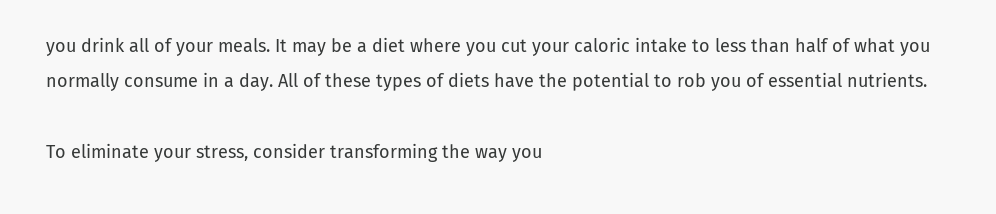you drink all of your meals. It may be a diet where you cut your caloric intake to less than half of what you normally consume in a day. All of these types of diets have the potential to rob you of essential nutrients.

To eliminate your stress, consider transforming the way you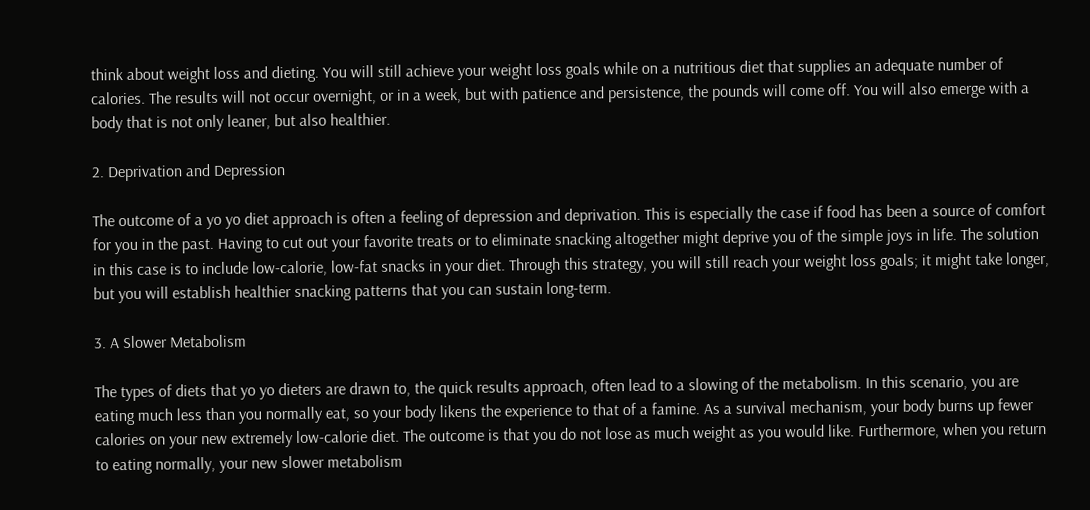think about weight loss and dieting. You will still achieve your weight loss goals while on a nutritious diet that supplies an adequate number of calories. The results will not occur overnight, or in a week, but with patience and persistence, the pounds will come off. You will also emerge with a body that is not only leaner, but also healthier.

2. Deprivation and Depression

The outcome of a yo yo diet approach is often a feeling of depression and deprivation. This is especially the case if food has been a source of comfort for you in the past. Having to cut out your favorite treats or to eliminate snacking altogether might deprive you of the simple joys in life. The solution in this case is to include low-calorie, low-fat snacks in your diet. Through this strategy, you will still reach your weight loss goals; it might take longer, but you will establish healthier snacking patterns that you can sustain long-term.

3. A Slower Metabolism

The types of diets that yo yo dieters are drawn to, the quick results approach, often lead to a slowing of the metabolism. In this scenario, you are eating much less than you normally eat, so your body likens the experience to that of a famine. As a survival mechanism, your body burns up fewer calories on your new extremely low-calorie diet. The outcome is that you do not lose as much weight as you would like. Furthermore, when you return to eating normally, your new slower metabolism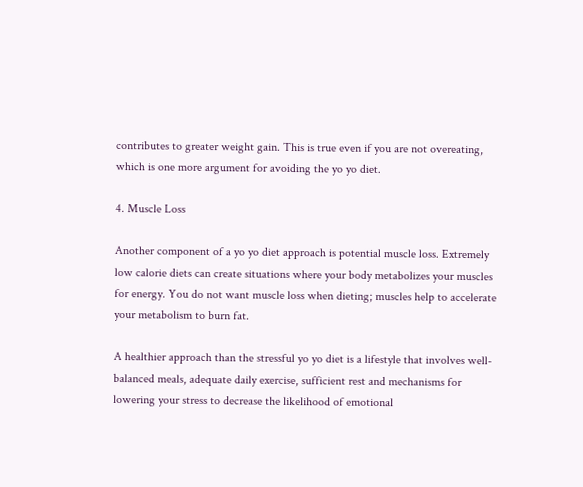contributes to greater weight gain. This is true even if you are not overeating, which is one more argument for avoiding the yo yo diet.

4. Muscle Loss

Another component of a yo yo diet approach is potential muscle loss. Extremely low calorie diets can create situations where your body metabolizes your muscles for energy. You do not want muscle loss when dieting; muscles help to accelerate your metabolism to burn fat.

A healthier approach than the stressful yo yo diet is a lifestyle that involves well-balanced meals, adequate daily exercise, sufficient rest and mechanisms for lowering your stress to decrease the likelihood of emotional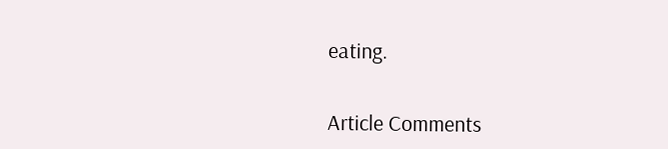eating.


Article Comments